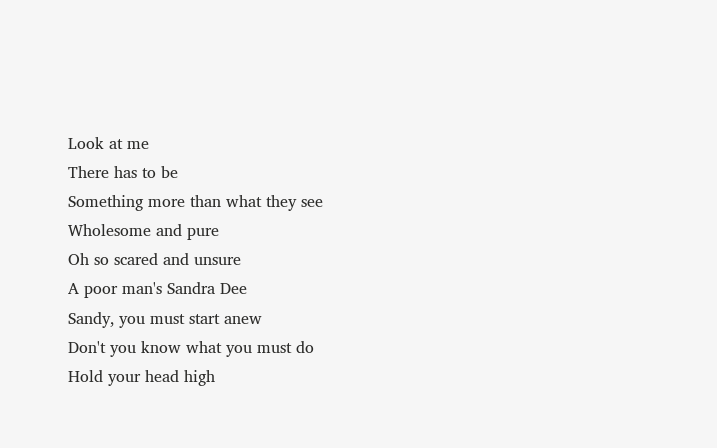Look at me
There has to be
Something more than what they see
Wholesome and pure
Oh so scared and unsure
A poor man's Sandra Dee
Sandy, you must start anew
Don't you know what you must do
Hold your head high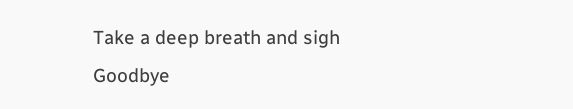Take a deep breath and sigh
Goodbye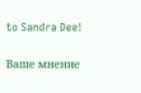to Sandra Dee!

Ваше мнение